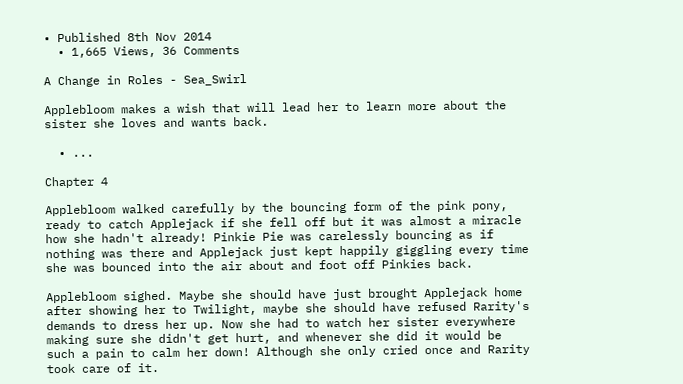• Published 8th Nov 2014
  • 1,665 Views, 36 Comments

A Change in Roles - Sea_Swirl

Applebloom makes a wish that will lead her to learn more about the sister she loves and wants back.

  • ...

Chapter 4

Applebloom walked carefully by the bouncing form of the pink pony, ready to catch Applejack if she fell off but it was almost a miracle how she hadn't already! Pinkie Pie was carelessly bouncing as if nothing was there and Applejack just kept happily giggling every time she was bounced into the air about and foot off Pinkies back.

Applebloom sighed. Maybe she should have just brought Applejack home after showing her to Twilight, maybe she should have refused Rarity's demands to dress her up. Now she had to watch her sister everywhere making sure she didn't get hurt, and whenever she did it would be such a pain to calm her down! Although she only cried once and Rarity took care of it.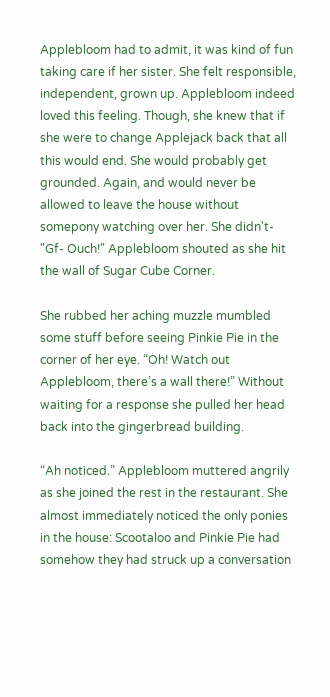Applebloom had to admit, it was kind of fun taking care if her sister. She felt responsible, independent, grown up. Applebloom indeed loved this feeling. Though, she knew that if she were to change Applejack back that all this would end. She would probably get grounded. Again, and would never be allowed to leave the house without somepony watching over her. She didn't- "Gf- Ouch!" Applebloom shouted as she hit the wall of Sugar Cube Corner.

She rubbed her aching muzzle mumbled some stuff before seeing Pinkie Pie in the corner of her eye. “Oh! Watch out Applebloom, there’s a wall there!” Without waiting for a response she pulled her head back into the gingerbread building.

“Ah noticed.” Applebloom muttered angrily as she joined the rest in the restaurant. She almost immediately noticed the only ponies in the house: Scootaloo and Pinkie Pie had somehow they had struck up a conversation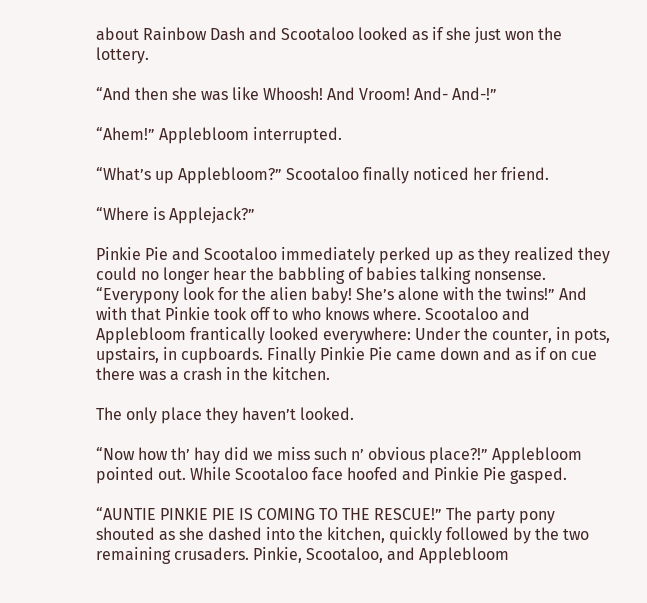about Rainbow Dash and Scootaloo looked as if she just won the lottery.

“And then she was like Whoosh! And Vroom! And- And-!”

“Ahem!” Applebloom interrupted.

“What’s up Applebloom?” Scootaloo finally noticed her friend.

“Where is Applejack?”

Pinkie Pie and Scootaloo immediately perked up as they realized they could no longer hear the babbling of babies talking nonsense. “Everypony look for the alien baby! She’s alone with the twins!” And with that Pinkie took off to who knows where. Scootaloo and Applebloom frantically looked everywhere: Under the counter, in pots, upstairs, in cupboards. Finally Pinkie Pie came down and as if on cue there was a crash in the kitchen.

The only place they haven’t looked.

“Now how th’ hay did we miss such n’ obvious place?!” Applebloom pointed out. While Scootaloo face hoofed and Pinkie Pie gasped.

“AUNTIE PINKIE PIE IS COMING TO THE RESCUE!” The party pony shouted as she dashed into the kitchen, quickly followed by the two remaining crusaders. Pinkie, Scootaloo, and Applebloom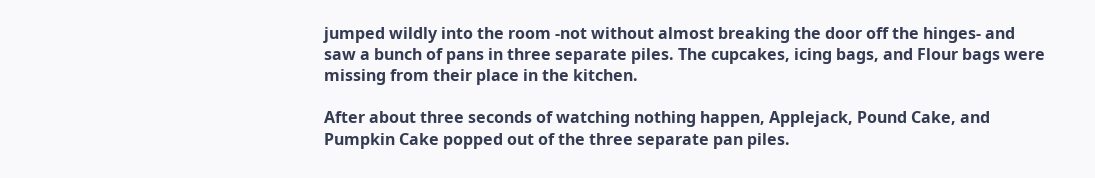jumped wildly into the room -not without almost breaking the door off the hinges- and saw a bunch of pans in three separate piles. The cupcakes, icing bags, and Flour bags were missing from their place in the kitchen.

After about three seconds of watching nothing happen, Applejack, Pound Cake, and Pumpkin Cake popped out of the three separate pan piles.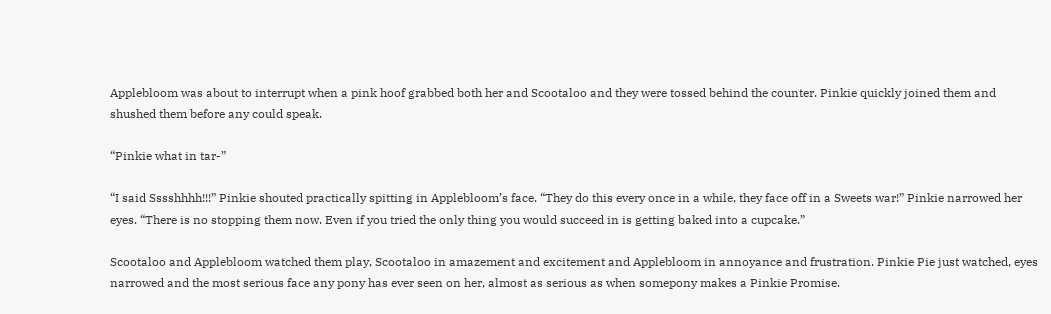Applebloom was about to interrupt when a pink hoof grabbed both her and Scootaloo and they were tossed behind the counter. Pinkie quickly joined them and shushed them before any could speak.

“Pinkie what in tar-”

“I said Sssshhhh!!!” Pinkie shouted practically spitting in Applebloom’s face. “They do this every once in a while, they face off in a Sweets war!” Pinkie narrowed her eyes. “There is no stopping them now. Even if you tried the only thing you would succeed in is getting baked into a cupcake.”

Scootaloo and Applebloom watched them play, Scootaloo in amazement and excitement and Applebloom in annoyance and frustration. Pinkie Pie just watched, eyes narrowed and the most serious face any pony has ever seen on her, almost as serious as when somepony makes a Pinkie Promise.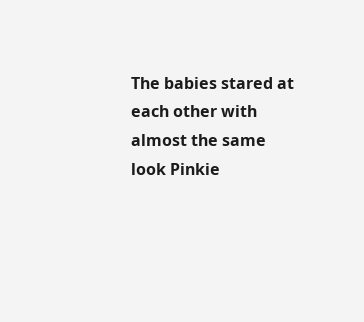The babies stared at each other with almost the same look Pinkie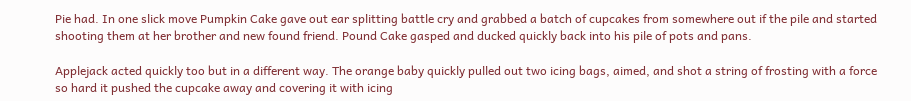Pie had. In one slick move Pumpkin Cake gave out ear splitting battle cry and grabbed a batch of cupcakes from somewhere out if the pile and started shooting them at her brother and new found friend. Pound Cake gasped and ducked quickly back into his pile of pots and pans.

Applejack acted quickly too but in a different way. The orange baby quickly pulled out two icing bags, aimed, and shot a string of frosting with a force so hard it pushed the cupcake away and covering it with icing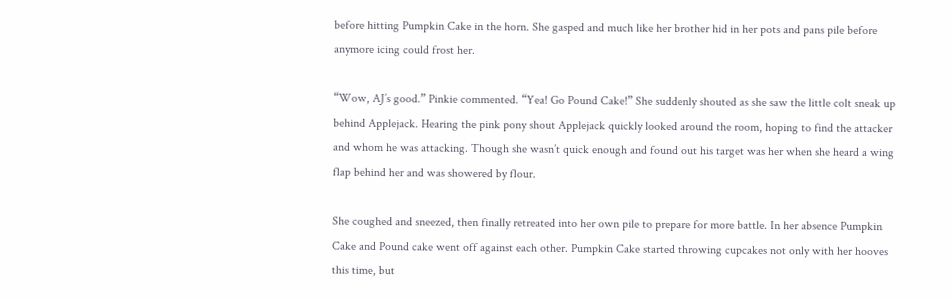before hitting Pumpkin Cake in the horn. She gasped and much like her brother hid in her pots and pans pile before anymore icing could frost her.

“Wow, AJ’s good.” Pinkie commented. “Yea! Go Pound Cake!” She suddenly shouted as she saw the little colt sneak up behind Applejack. Hearing the pink pony shout Applejack quickly looked around the room, hoping to find the attacker and whom he was attacking. Though she wasn’t quick enough and found out his target was her when she heard a wing flap behind her and was showered by flour.

She coughed and sneezed, then finally retreated into her own pile to prepare for more battle. In her absence Pumpkin Cake and Pound cake went off against each other. Pumpkin Cake started throwing cupcakes not only with her hooves this time, but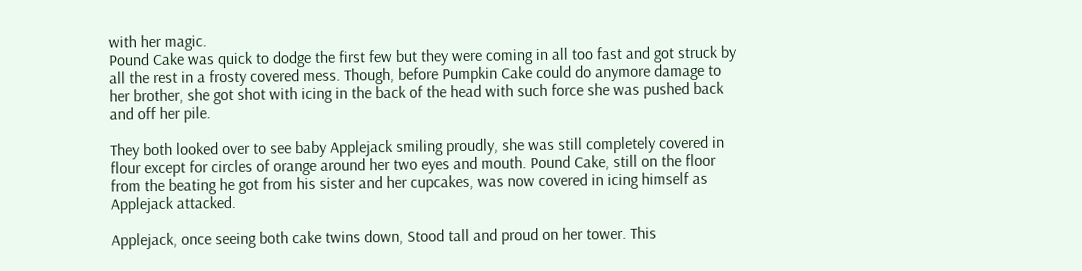with her magic.
Pound Cake was quick to dodge the first few but they were coming in all too fast and got struck by all the rest in a frosty covered mess. Though, before Pumpkin Cake could do anymore damage to her brother, she got shot with icing in the back of the head with such force she was pushed back and off her pile.

They both looked over to see baby Applejack smiling proudly, she was still completely covered in flour except for circles of orange around her two eyes and mouth. Pound Cake, still on the floor from the beating he got from his sister and her cupcakes, was now covered in icing himself as Applejack attacked.

Applejack, once seeing both cake twins down, Stood tall and proud on her tower. This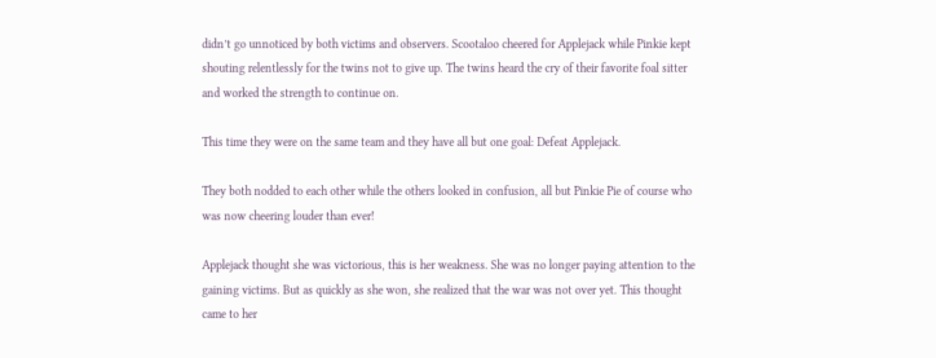didn’t go unnoticed by both victims and observers. Scootaloo cheered for Applejack while Pinkie kept shouting relentlessly for the twins not to give up. The twins heard the cry of their favorite foal sitter and worked the strength to continue on.

This time they were on the same team and they have all but one goal: Defeat Applejack.

They both nodded to each other while the others looked in confusion, all but Pinkie Pie of course who was now cheering louder than ever!

Applejack thought she was victorious, this is her weakness. She was no longer paying attention to the gaining victims. But as quickly as she won, she realized that the war was not over yet. This thought came to her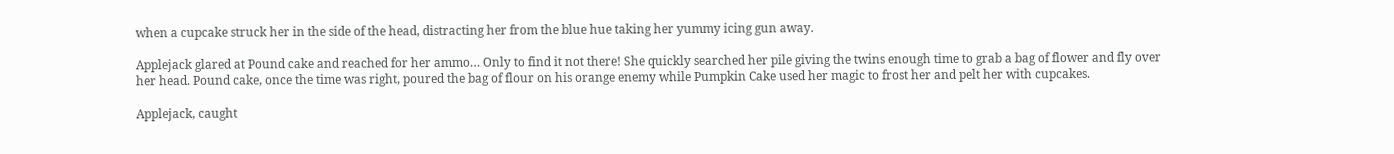when a cupcake struck her in the side of the head, distracting her from the blue hue taking her yummy icing gun away.

Applejack glared at Pound cake and reached for her ammo… Only to find it not there! She quickly searched her pile giving the twins enough time to grab a bag of flower and fly over her head. Pound cake, once the time was right, poured the bag of flour on his orange enemy while Pumpkin Cake used her magic to frost her and pelt her with cupcakes.

Applejack, caught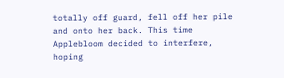totally off guard, fell off her pile and onto her back. This time Applebloom decided to interfere, hoping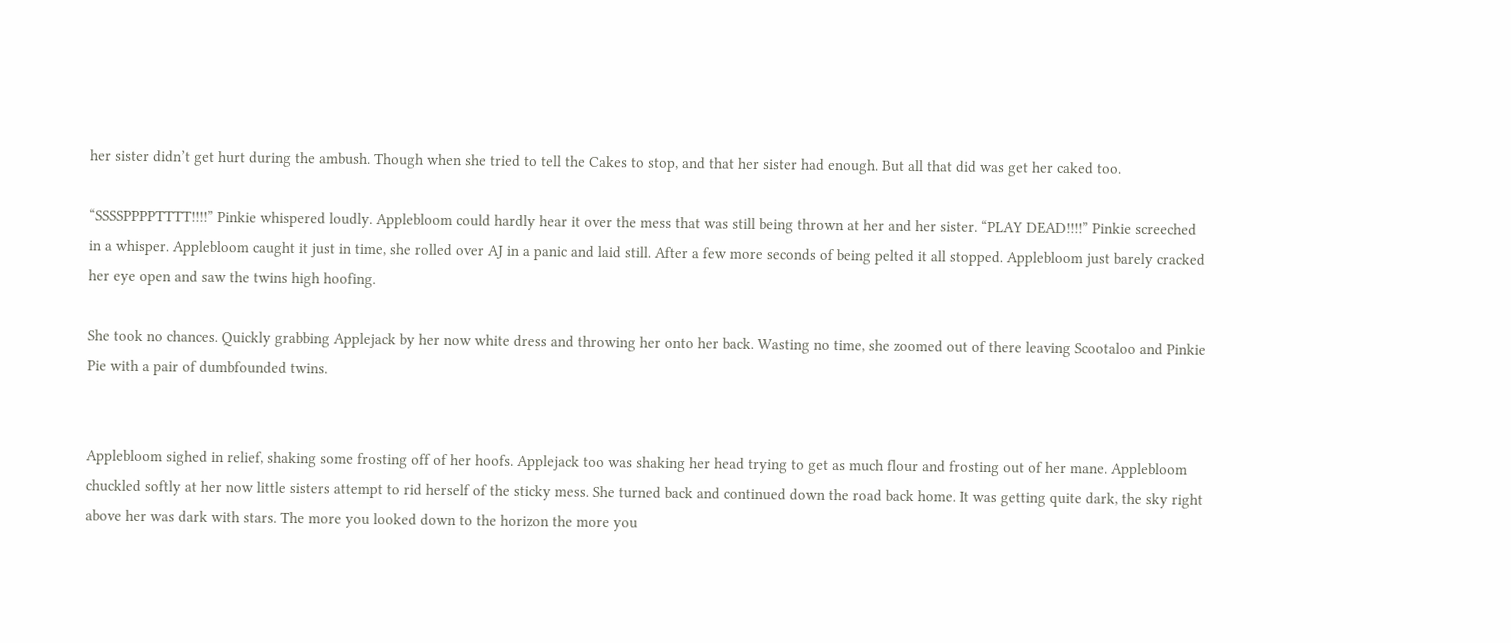her sister didn’t get hurt during the ambush. Though when she tried to tell the Cakes to stop, and that her sister had enough. But all that did was get her caked too.

“SSSSPPPPTTTT!!!!” Pinkie whispered loudly. Applebloom could hardly hear it over the mess that was still being thrown at her and her sister. “PLAY DEAD!!!!” Pinkie screeched in a whisper. Applebloom caught it just in time, she rolled over AJ in a panic and laid still. After a few more seconds of being pelted it all stopped. Applebloom just barely cracked her eye open and saw the twins high hoofing.

She took no chances. Quickly grabbing Applejack by her now white dress and throwing her onto her back. Wasting no time, she zoomed out of there leaving Scootaloo and Pinkie Pie with a pair of dumbfounded twins.


Applebloom sighed in relief, shaking some frosting off of her hoofs. Applejack too was shaking her head trying to get as much flour and frosting out of her mane. Applebloom chuckled softly at her now little sisters attempt to rid herself of the sticky mess. She turned back and continued down the road back home. It was getting quite dark, the sky right above her was dark with stars. The more you looked down to the horizon the more you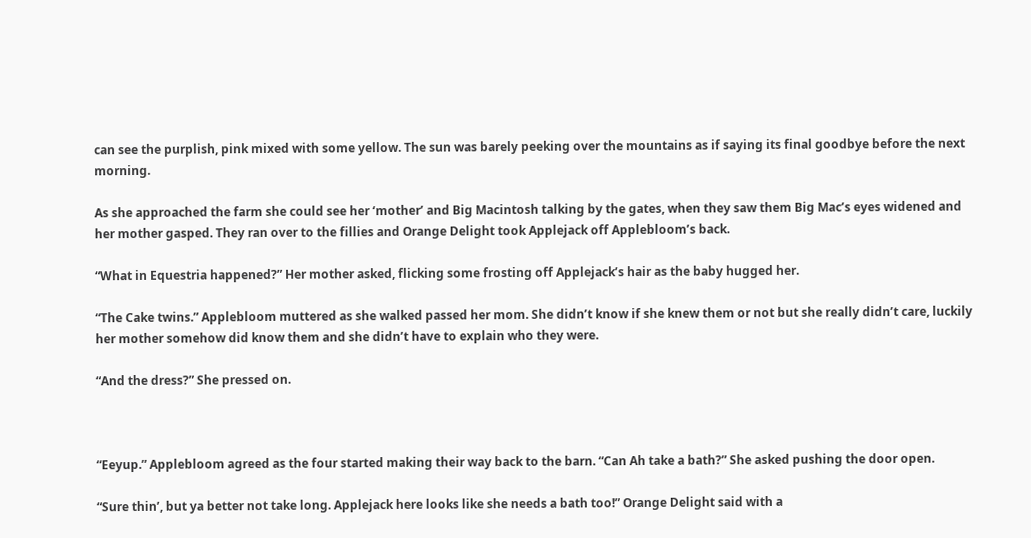can see the purplish, pink mixed with some yellow. The sun was barely peeking over the mountains as if saying its final goodbye before the next morning.

As she approached the farm she could see her ‘mother’ and Big Macintosh talking by the gates, when they saw them Big Mac’s eyes widened and her mother gasped. They ran over to the fillies and Orange Delight took Applejack off Applebloom’s back.

“What in Equestria happened?” Her mother asked, flicking some frosting off Applejack’s hair as the baby hugged her.

“The Cake twins.” Applebloom muttered as she walked passed her mom. She didn’t know if she knew them or not but she really didn’t care, luckily her mother somehow did know them and she didn’t have to explain who they were.

“And the dress?” She pressed on.



“Eeyup.” Applebloom agreed as the four started making their way back to the barn. “Can Ah take a bath?” She asked pushing the door open.

“Sure thin’, but ya better not take long. Applejack here looks like she needs a bath too!” Orange Delight said with a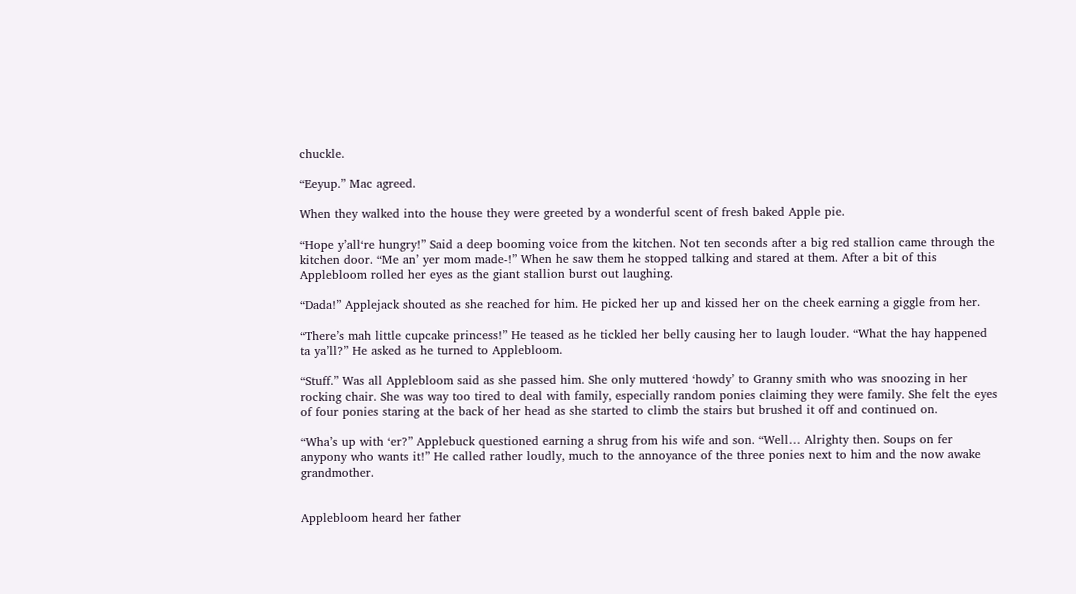chuckle.

“Eeyup.” Mac agreed.

When they walked into the house they were greeted by a wonderful scent of fresh baked Apple pie.

“Hope y’all‘re hungry!” Said a deep booming voice from the kitchen. Not ten seconds after a big red stallion came through the kitchen door. “Me an’ yer mom made-!” When he saw them he stopped talking and stared at them. After a bit of this Applebloom rolled her eyes as the giant stallion burst out laughing.

“Dada!” Applejack shouted as she reached for him. He picked her up and kissed her on the cheek earning a giggle from her.

“There’s mah little cupcake princess!” He teased as he tickled her belly causing her to laugh louder. “What the hay happened ta ya’ll?” He asked as he turned to Applebloom.

“Stuff.” Was all Applebloom said as she passed him. She only muttered ‘howdy’ to Granny smith who was snoozing in her rocking chair. She was way too tired to deal with family, especially random ponies claiming they were family. She felt the eyes of four ponies staring at the back of her head as she started to climb the stairs but brushed it off and continued on.

“Wha’s up with ‘er?” Applebuck questioned earning a shrug from his wife and son. “Well… Alrighty then. Soups on fer anypony who wants it!” He called rather loudly, much to the annoyance of the three ponies next to him and the now awake grandmother.


Applebloom heard her father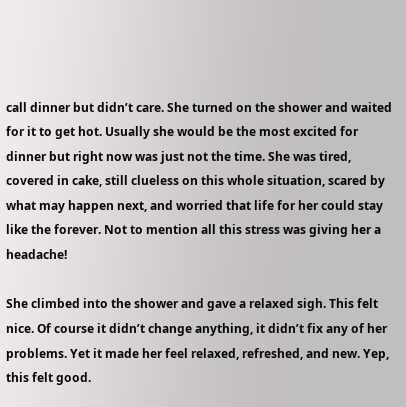call dinner but didn’t care. She turned on the shower and waited for it to get hot. Usually she would be the most excited for dinner but right now was just not the time. She was tired, covered in cake, still clueless on this whole situation, scared by what may happen next, and worried that life for her could stay like the forever. Not to mention all this stress was giving her a headache!

She climbed into the shower and gave a relaxed sigh. This felt nice. Of course it didn’t change anything, it didn’t fix any of her problems. Yet it made her feel relaxed, refreshed, and new. Yep, this felt good.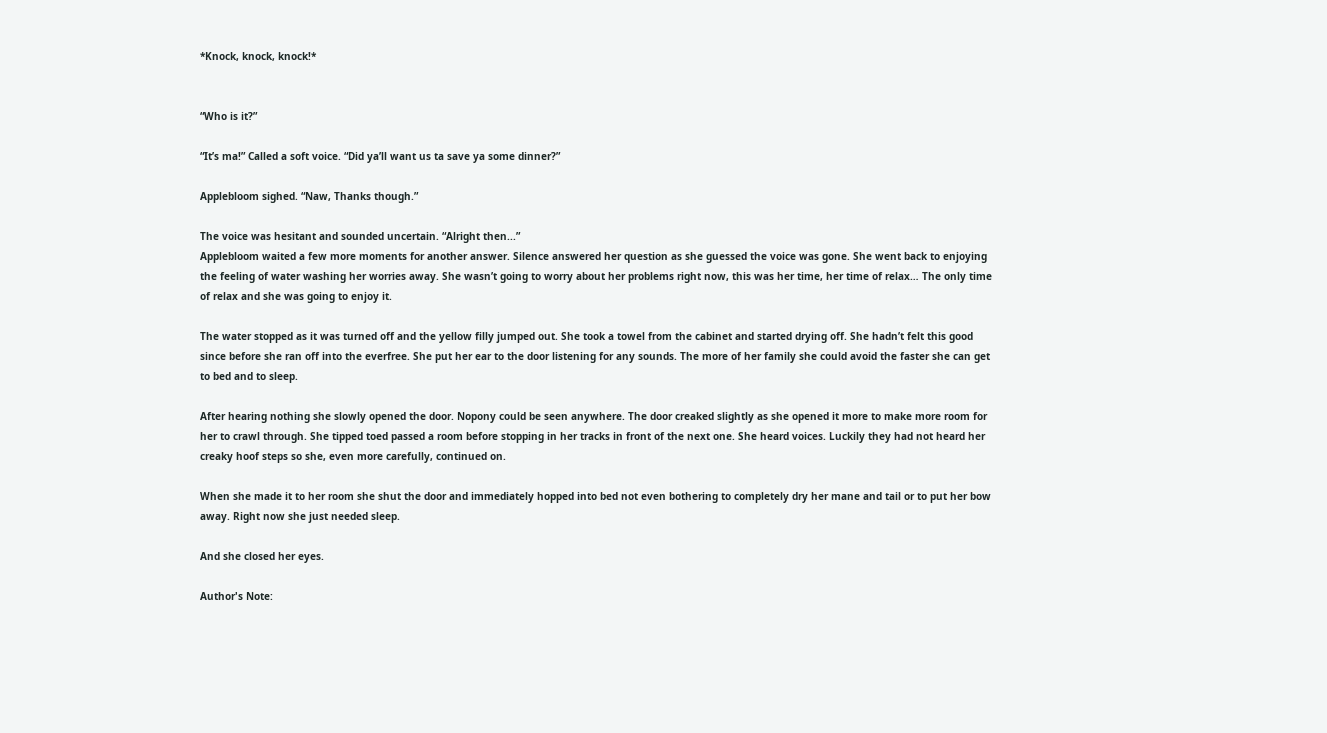*Knock, knock, knock!*


“Who is it?”

“It’s ma!” Called a soft voice. “Did ya’ll want us ta save ya some dinner?”

Applebloom sighed. “Naw, Thanks though.”

The voice was hesitant and sounded uncertain. “Alright then...”
Applebloom waited a few more moments for another answer. Silence answered her question as she guessed the voice was gone. She went back to enjoying the feeling of water washing her worries away. She wasn’t going to worry about her problems right now, this was her time, her time of relax… The only time of relax and she was going to enjoy it.

The water stopped as it was turned off and the yellow filly jumped out. She took a towel from the cabinet and started drying off. She hadn’t felt this good since before she ran off into the everfree. She put her ear to the door listening for any sounds. The more of her family she could avoid the faster she can get to bed and to sleep.

After hearing nothing she slowly opened the door. Nopony could be seen anywhere. The door creaked slightly as she opened it more to make more room for her to crawl through. She tipped toed passed a room before stopping in her tracks in front of the next one. She heard voices. Luckily they had not heard her creaky hoof steps so she, even more carefully, continued on.

When she made it to her room she shut the door and immediately hopped into bed not even bothering to completely dry her mane and tail or to put her bow away. Right now she just needed sleep.

And she closed her eyes.

Author's Note: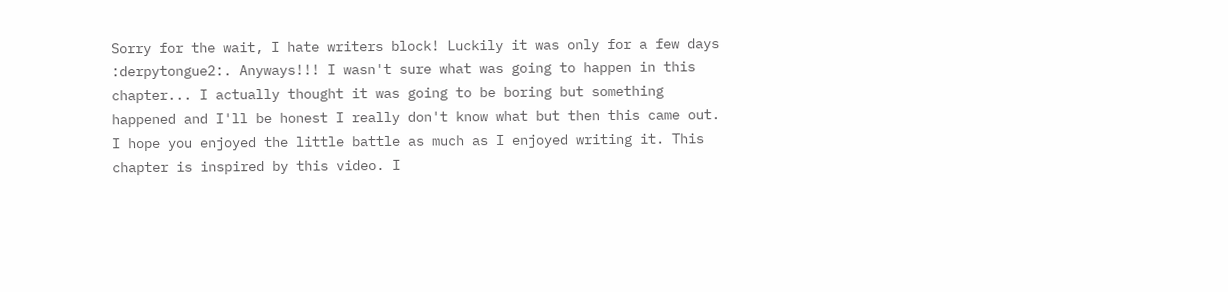Sorry for the wait, I hate writers block! Luckily it was only for a few days :derpytongue2:. Anyways!!! I wasn't sure what was going to happen in this chapter... I actually thought it was going to be boring but something happened and I'll be honest I really don't know what but then this came out. I hope you enjoyed the little battle as much as I enjoyed writing it. This chapter is inspired by this video. I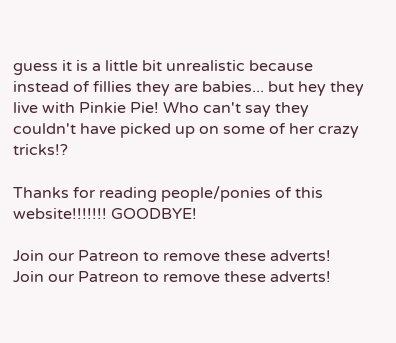guess it is a little bit unrealistic because instead of fillies they are babies... but hey they live with Pinkie Pie! Who can't say they couldn't have picked up on some of her crazy tricks!?

Thanks for reading people/ponies of this website!!!!!!! GOODBYE!

Join our Patreon to remove these adverts!
Join our Patreon to remove these adverts!